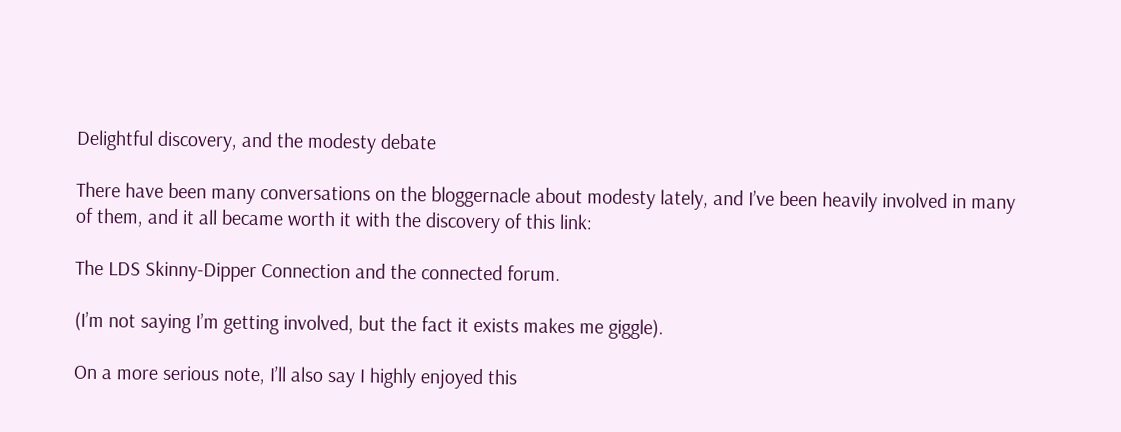Delightful discovery, and the modesty debate

There have been many conversations on the bloggernacle about modesty lately, and I’ve been heavily involved in many of them, and it all became worth it with the discovery of this link:

The LDS Skinny-Dipper Connection and the connected forum.

(I’m not saying I’m getting involved, but the fact it exists makes me giggle).

On a more serious note, I’ll also say I highly enjoyed this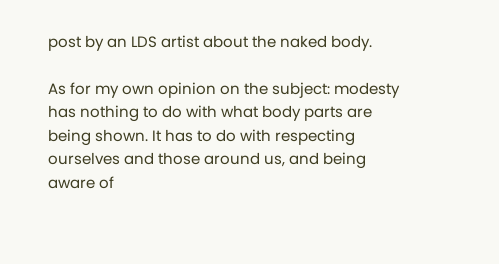post by an LDS artist about the naked body.

As for my own opinion on the subject: modesty has nothing to do with what body parts are being shown. It has to do with respecting ourselves and those around us, and being aware of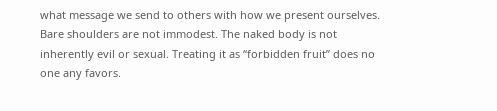what message we send to others with how we present ourselves. Bare shoulders are not immodest. The naked body is not inherently evil or sexual. Treating it as “forbidden fruit” does no one any favors.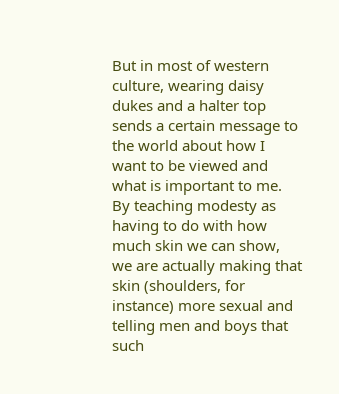But in most of western culture, wearing daisy dukes and a halter top sends a certain message to the world about how I want to be viewed and what is important to me. By teaching modesty as having to do with how much skin we can show, we are actually making that skin (shoulders, for instance) more sexual and telling men and boys that such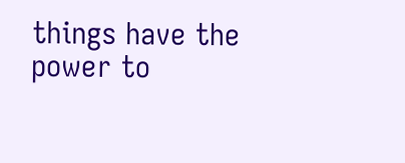things have the power to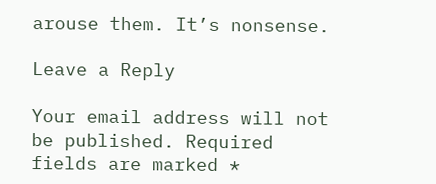arouse them. It’s nonsense.

Leave a Reply

Your email address will not be published. Required fields are marked *